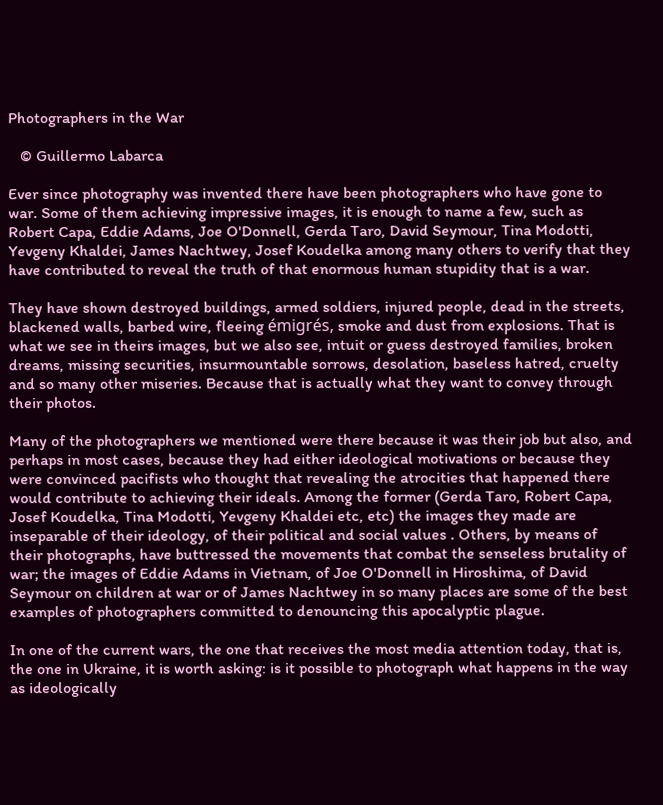Photographers in the War

   © Guillermo Labarca

Ever since photography was invented there have been photographers who have gone to war. Some of them achieving impressive images, it is enough to name a few, such as Robert Capa, Eddie Adams, Joe O'Donnell, Gerda Taro, David Seymour, Tina Modotti, Yevgeny Khaldei, James Nachtwey, Josef Koudelka among many others to verify that they have contributed to reveal the truth of that enormous human stupidity that is a war.

They have shown destroyed buildings, armed soldiers, injured people, dead in the streets, blackened walls, barbed wire, fleeing émigrés, smoke and dust from explosions. That is what we see in theirs images, but we also see, intuit or guess destroyed families, broken dreams, missing securities, insurmountable sorrows, desolation, baseless hatred, cruelty and so many other miseries. Because that is actually what they want to convey through their photos.

Many of the photographers we mentioned were there because it was their job but also, and perhaps in most cases, because they had either ideological motivations or because they were convinced pacifists who thought that revealing the atrocities that happened there would contribute to achieving their ideals. Among the former (Gerda Taro, Robert Capa, Josef Koudelka, Tina Modotti, Yevgeny Khaldei etc, etc) the images they made are inseparable of their ideology, of their political and social values . Others, by means of their photographs, have buttressed the movements that combat the senseless brutality of war; the images of Eddie Adams in Vietnam, of Joe O'Donnell in Hiroshima, of David Seymour on children at war or of James Nachtwey in so many places are some of the best examples of photographers committed to denouncing this apocalyptic plague.

In one of the current wars, the one that receives the most media attention today, that is, the one in Ukraine, it is worth asking: is it possible to photograph what happens in the way as ideologically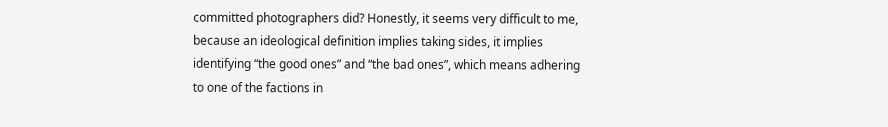committed photographers did? Honestly, it seems very difficult to me, because an ideological definition implies taking sides, it implies identifying “the good ones” and “the bad ones”, which means adhering to one of the factions in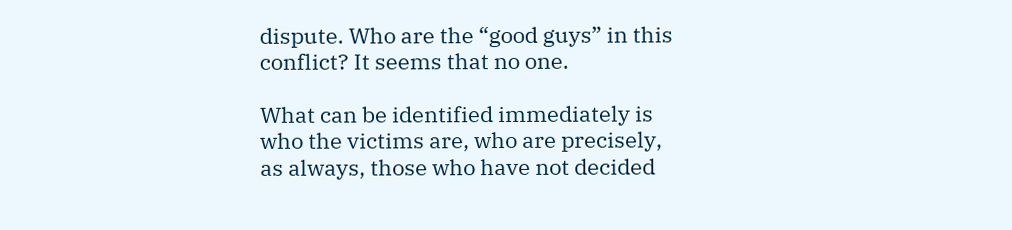dispute. Who are the “good guys” in this conflict? It seems that no one.

What can be identified immediately is who the victims are, who are precisely, as always, those who have not decided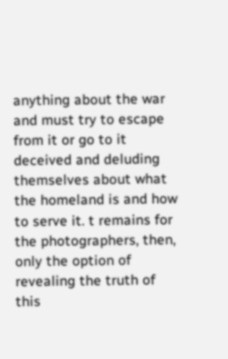anything about the war and must try to escape from it or go to it deceived and deluding themselves about what the homeland is and how to serve it. t remains for the photographers, then, only the option of revealing the truth of this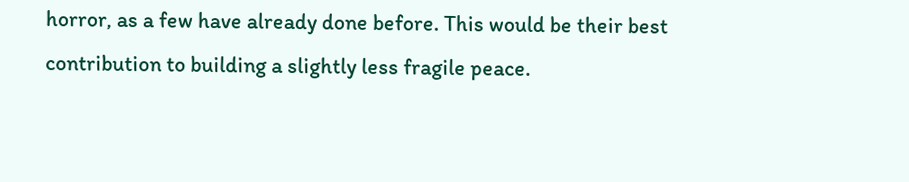horror, as a few have already done before. This would be their best contribution to building a slightly less fragile peace.